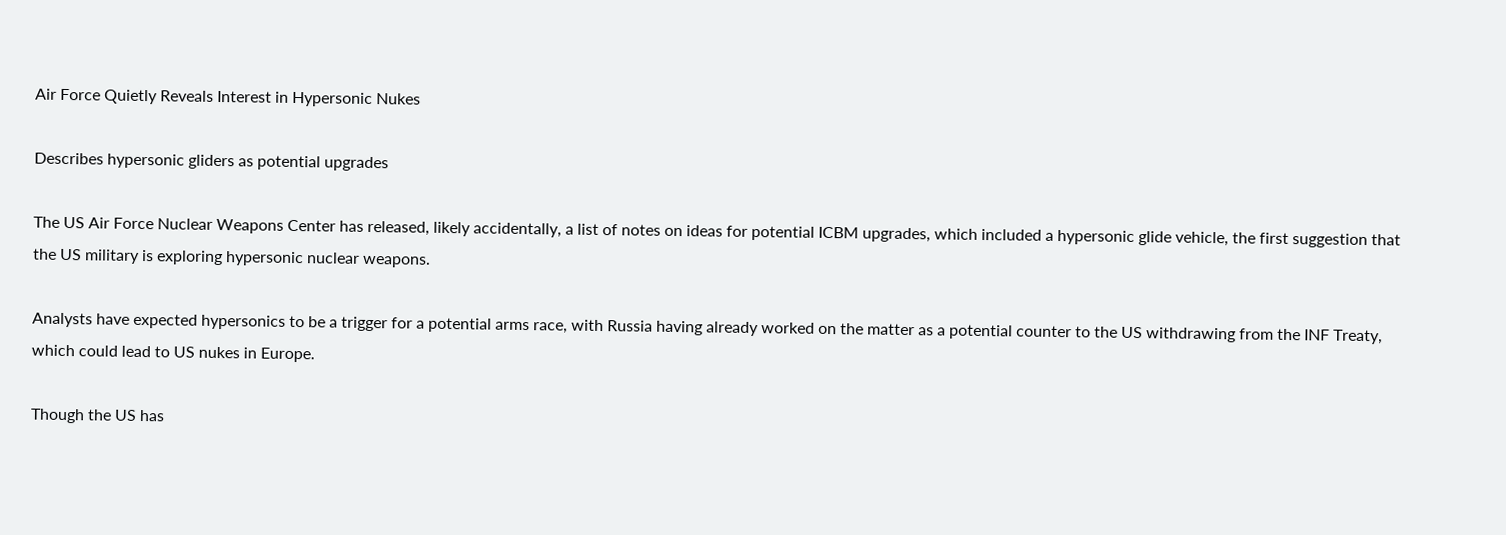Air Force Quietly Reveals Interest in Hypersonic Nukes

Describes hypersonic gliders as potential upgrades

The US Air Force Nuclear Weapons Center has released, likely accidentally, a list of notes on ideas for potential ICBM upgrades, which included a hypersonic glide vehicle, the first suggestion that the US military is exploring hypersonic nuclear weapons.

Analysts have expected hypersonics to be a trigger for a potential arms race, with Russia having already worked on the matter as a potential counter to the US withdrawing from the INF Treaty, which could lead to US nukes in Europe.

Though the US has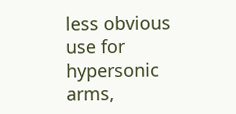less obvious use for hypersonic arms,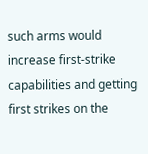such arms would increase first-strike capabilities and getting first strikes on the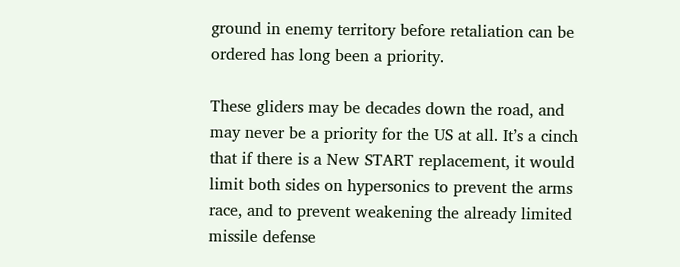ground in enemy territory before retaliation can be ordered has long been a priority.

These gliders may be decades down the road, and may never be a priority for the US at all. It’s a cinch that if there is a New START replacement, it would limit both sides on hypersonics to prevent the arms race, and to prevent weakening the already limited missile defense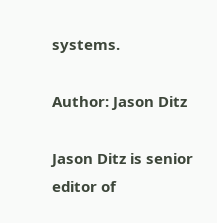systems.

Author: Jason Ditz

Jason Ditz is senior editor of